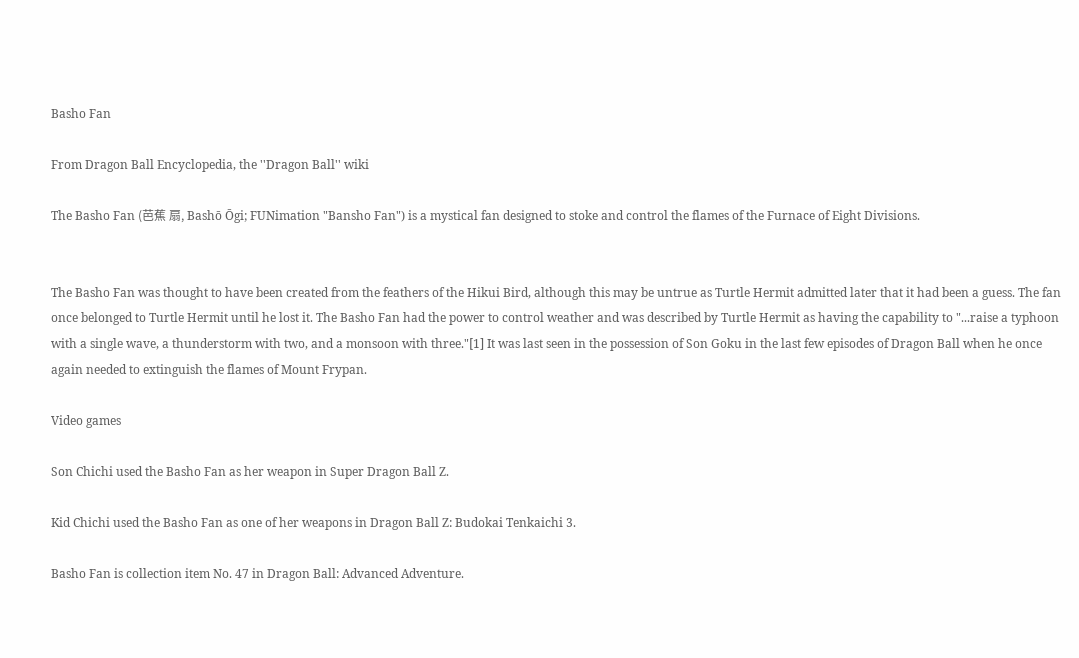Basho Fan

From Dragon Ball Encyclopedia, the ''Dragon Ball'' wiki

The Basho Fan (芭蕉 扇, Bashō Ōgi; FUNimation "Bansho Fan") is a mystical fan designed to stoke and control the flames of the Furnace of Eight Divisions.


The Basho Fan was thought to have been created from the feathers of the Hikui Bird, although this may be untrue as Turtle Hermit admitted later that it had been a guess. The fan once belonged to Turtle Hermit until he lost it. The Basho Fan had the power to control weather and was described by Turtle Hermit as having the capability to "...raise a typhoon with a single wave, a thunderstorm with two, and a monsoon with three."[1] It was last seen in the possession of Son Goku in the last few episodes of Dragon Ball when he once again needed to extinguish the flames of Mount Frypan.

Video games

Son Chichi used the Basho Fan as her weapon in Super Dragon Ball Z.

Kid Chichi used the Basho Fan as one of her weapons in Dragon Ball Z: Budokai Tenkaichi 3.

Basho Fan is collection item No. 47 in Dragon Ball: Advanced Adventure.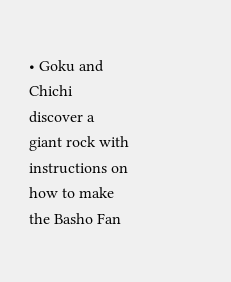• Goku and Chichi discover a giant rock with instructions on how to make the Basho Fan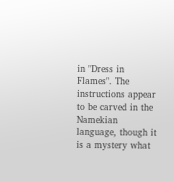in "Dress in Flames". The instructions appear to be carved in the Namekian language, though it is a mystery what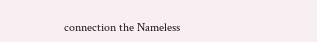connection the Nameless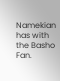Namekian has with the Basho Fan.